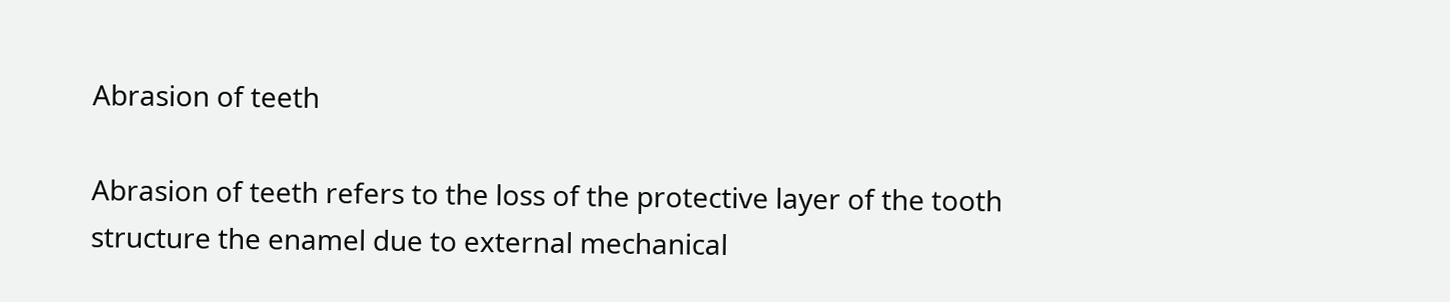Abrasion of teeth

Abrasion of teeth refers to the loss of the protective layer of the tooth structure the enamel due to external mechanical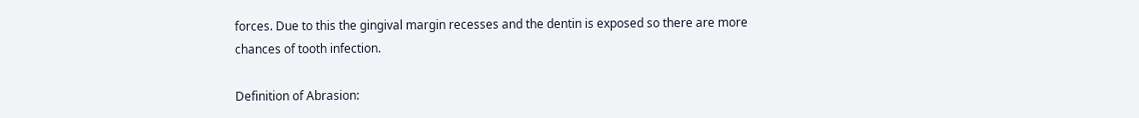forces. Due to this the gingival margin recesses and the dentin is exposed so there are more chances of tooth infection.

Definition of Abrasion: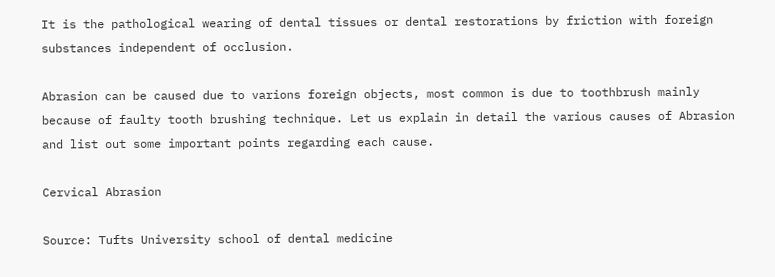It is the pathological wearing of dental tissues or dental restorations by friction with foreign substances independent of occlusion.

Abrasion can be caused due to varions foreign objects, most common is due to toothbrush mainly because of faulty tooth brushing technique. Let us explain in detail the various causes of Abrasion and list out some important points regarding each cause.

Cervical Abrasion

Source: Tufts University school of dental medicine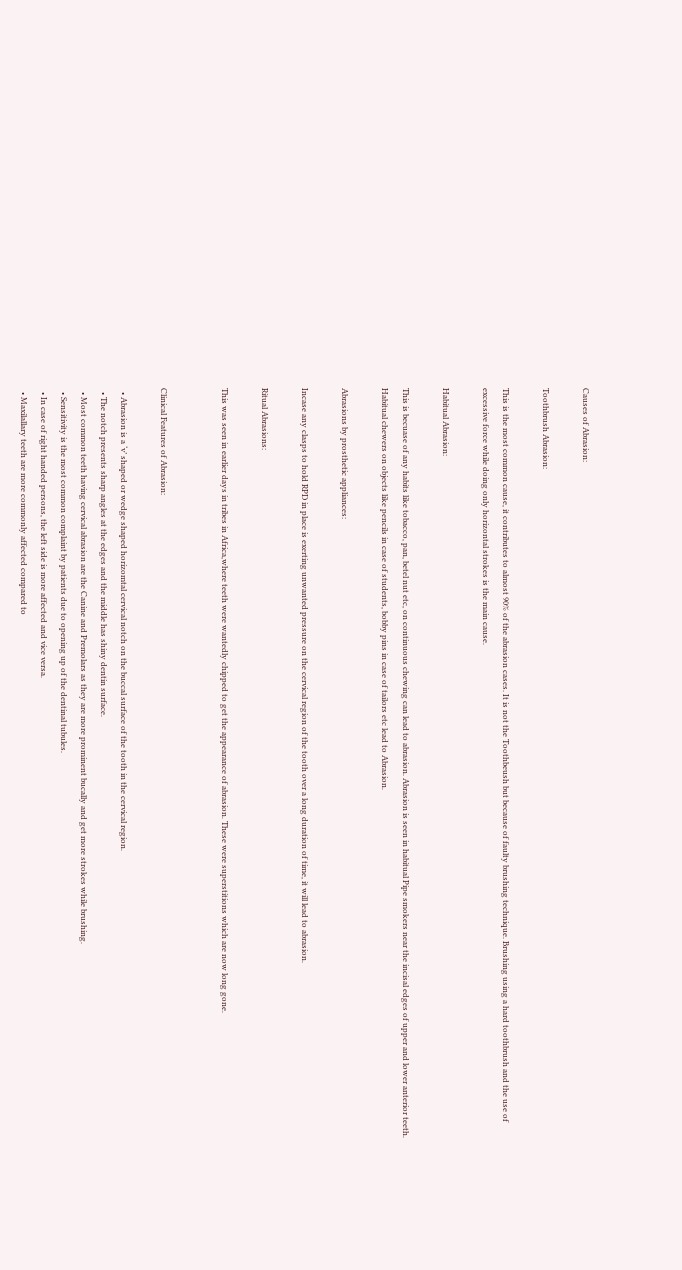Causes of Abrasion:

Toothbrush Abrasion:

This is the most common cause, it contributes to almost 90% of the abrasion cases. It is not the Toothbeush but because of faulty brushing technique. Brushing using a hard toothbrush and the use of excessive force while doing only horizontal strokes is the main cause.

Habitual Abrasion:

This is becuase of any habits like tobacco, pan, betel nut etc, on continuous chewing can lead to abrasion. Abrasion is seen in habitual Pipe smokers near the incisal edges of upper and lower anterior teeth. Habitual chewers on objects like pencils in case of students, bobby pins in case of tailors etc lead to Abrasion.

Abrasions by prosthetic appliances:

Incase any clasps to hold RPD in place is exerting unwanted pressure on the cervical region of the tooth over a long duration of time, it will lead to abrasion.

Ritual Abrasions:

This was seen in earlier days in tribes in Africa,where teeth were wantedly chipped to get the appearance of abrasion. These were superstitions which are now long gone.


Clinical Features of Abrasion:

  • Abrasion is a ‘v’ shaped or wedge shaped horizomtal cervical notch on the buccal surface of the tooth in the cervical region.
  • The notch presents sharp angles at the edges and the middle has shiny dentin surface.
  • Most common teeth having cervical abrasion are the Canine and Premolars as they are more prominent bucally and get more strokes while brushing.
  • Sensitivity is the most common complaint by patients due to opening up of the dentinal tubules.
  • In case of right handed persons, the left side is more affected and vice versa.
  • Maxilallary teeth are more commonly affected compared to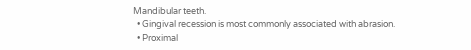Mandibular teeth.
  • Gingival recession is most commonly associated with abrasion.
  • Proximal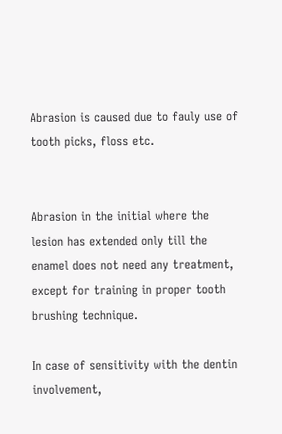Abrasion is caused due to fauly use of tooth picks, floss etc.


Abrasion in the initial where the lesion has extended only till the enamel does not need any treatment, except for training in proper tooth brushing technique.

In case of sensitivity with the dentin involvement,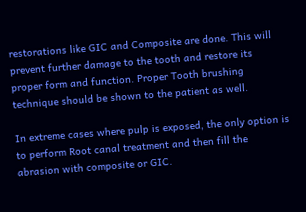restorations like GIC and Composite are done. This will prevent further damage to the tooth and restore its proper form and function. Proper Tooth brushing technique should be shown to the patient as well.

In extreme cases where pulp is exposed, the only option is to perform Root canal treatment and then fill the abrasion with composite or GIC.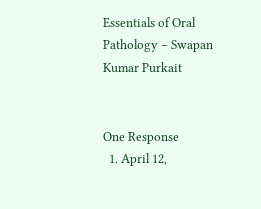Essentials of Oral Pathology – Swapan Kumar Purkait


One Response
  1. April 12,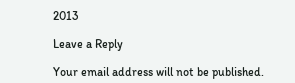2013

Leave a Reply

Your email address will not be published.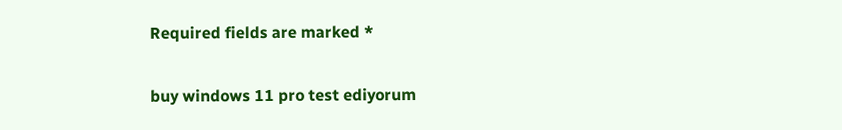Required fields are marked *

buy windows 11 pro test ediyorum